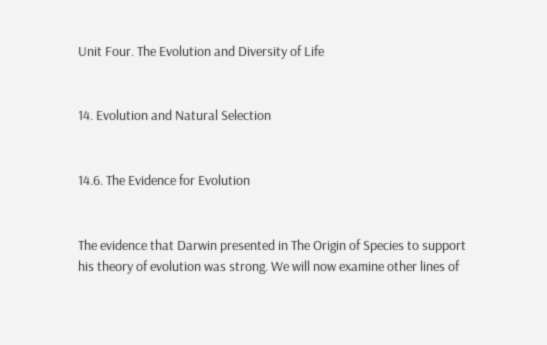Unit Four. The Evolution and Diversity of Life


14. Evolution and Natural Selection


14.6. The Evidence for Evolution


The evidence that Darwin presented in The Origin of Species to support his theory of evolution was strong. We will now examine other lines of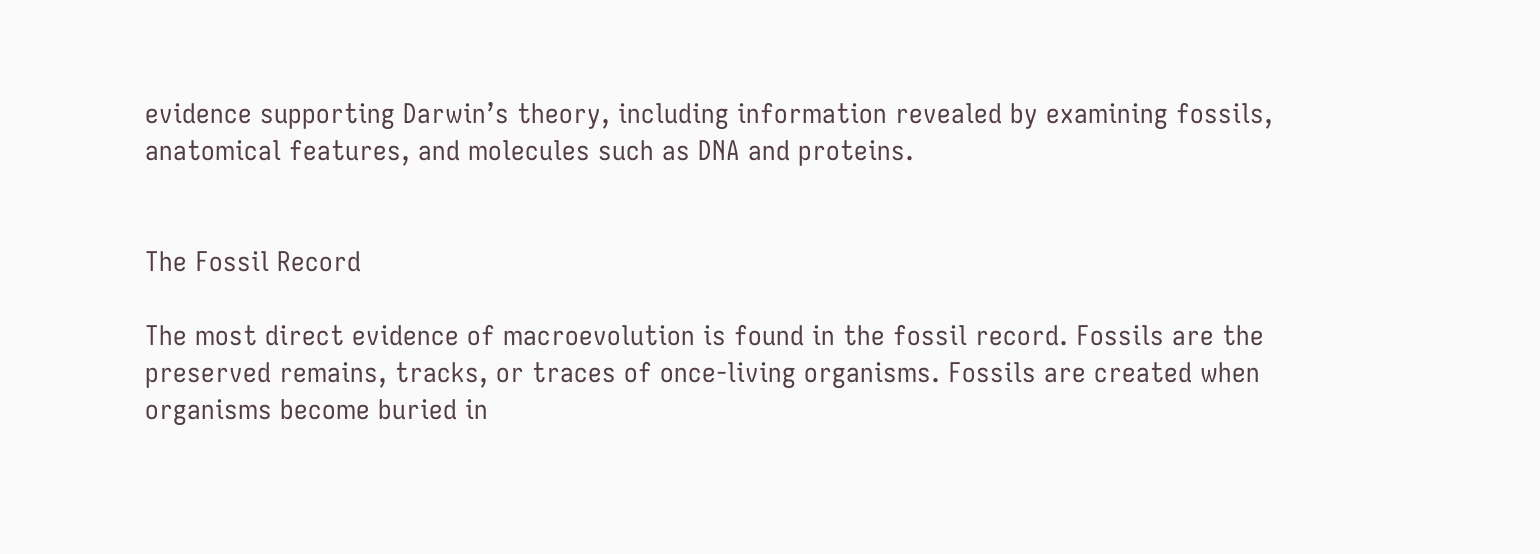evidence supporting Darwin’s theory, including information revealed by examining fossils, anatomical features, and molecules such as DNA and proteins.


The Fossil Record

The most direct evidence of macroevolution is found in the fossil record. Fossils are the preserved remains, tracks, or traces of once-living organisms. Fossils are created when organisms become buried in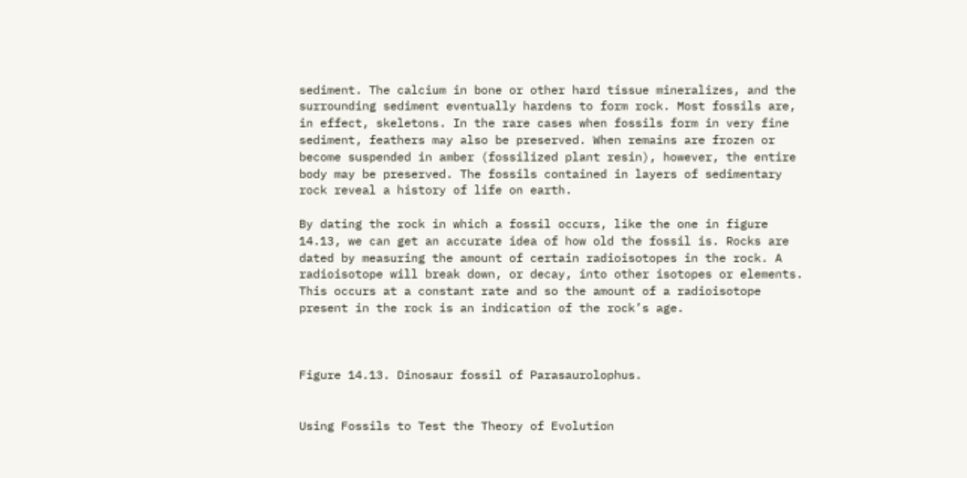sediment. The calcium in bone or other hard tissue mineralizes, and the surrounding sediment eventually hardens to form rock. Most fossils are, in effect, skeletons. In the rare cases when fossils form in very fine sediment, feathers may also be preserved. When remains are frozen or become suspended in amber (fossilized plant resin), however, the entire body may be preserved. The fossils contained in layers of sedimentary rock reveal a history of life on earth.

By dating the rock in which a fossil occurs, like the one in figure 14.13, we can get an accurate idea of how old the fossil is. Rocks are dated by measuring the amount of certain radioisotopes in the rock. A radioisotope will break down, or decay, into other isotopes or elements. This occurs at a constant rate and so the amount of a radioisotope present in the rock is an indication of the rock’s age.



Figure 14.13. Dinosaur fossil of Parasaurolophus.


Using Fossils to Test the Theory of Evolution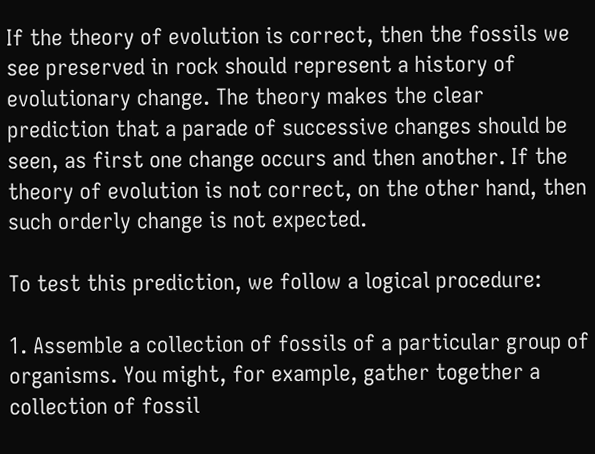If the theory of evolution is correct, then the fossils we see preserved in rock should represent a history of evolutionary change. The theory makes the clear prediction that a parade of successive changes should be seen, as first one change occurs and then another. If the theory of evolution is not correct, on the other hand, then such orderly change is not expected.

To test this prediction, we follow a logical procedure:

1. Assemble a collection of fossils of a particular group of organisms. You might, for example, gather together a collection of fossil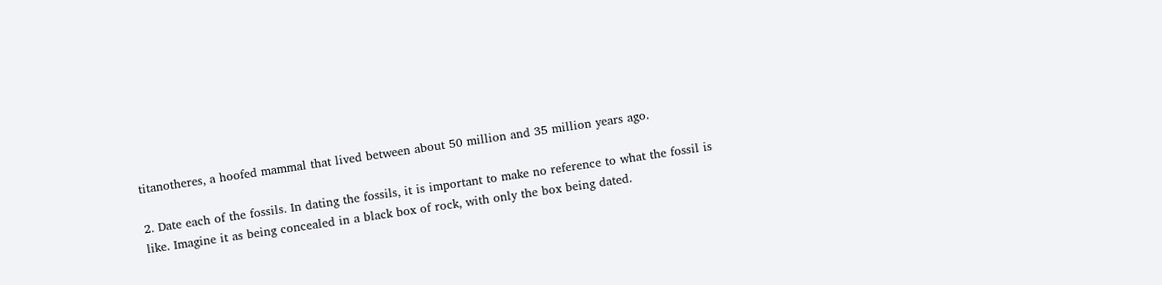titanotheres, a hoofed mammal that lived between about 50 million and 35 million years ago.

2. Date each of the fossils. In dating the fossils, it is important to make no reference to what the fossil is like. Imagine it as being concealed in a black box of rock, with only the box being dated.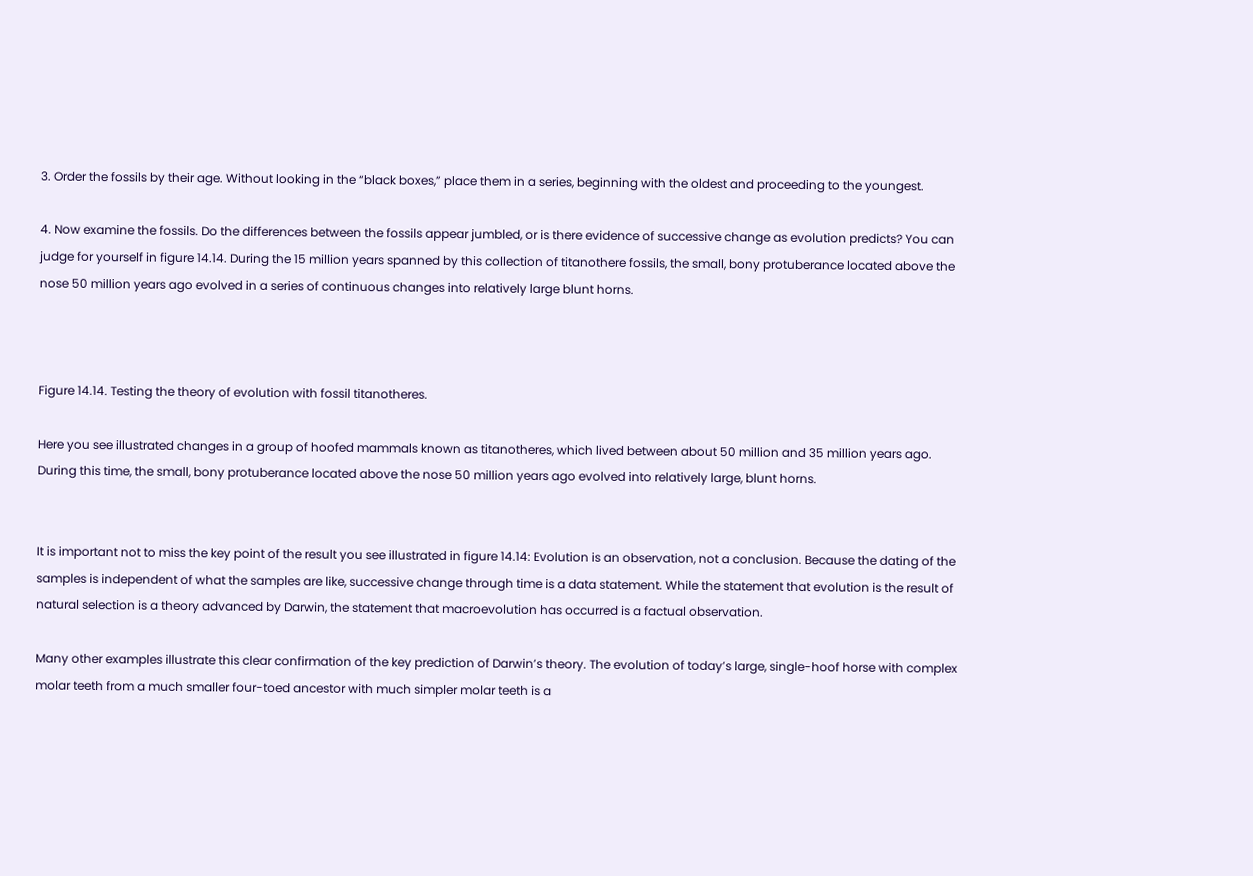3. Order the fossils by their age. Without looking in the “black boxes,” place them in a series, beginning with the oldest and proceeding to the youngest.

4. Now examine the fossils. Do the differences between the fossils appear jumbled, or is there evidence of successive change as evolution predicts? You can judge for yourself in figure 14.14. During the 15 million years spanned by this collection of titanothere fossils, the small, bony protuberance located above the nose 50 million years ago evolved in a series of continuous changes into relatively large blunt horns.



Figure 14.14. Testing the theory of evolution with fossil titanotheres.

Here you see illustrated changes in a group of hoofed mammals known as titanotheres, which lived between about 50 million and 35 million years ago. During this time, the small, bony protuberance located above the nose 50 million years ago evolved into relatively large, blunt horns.


It is important not to miss the key point of the result you see illustrated in figure 14.14: Evolution is an observation, not a conclusion. Because the dating of the samples is independent of what the samples are like, successive change through time is a data statement. While the statement that evolution is the result of natural selection is a theory advanced by Darwin, the statement that macroevolution has occurred is a factual observation.

Many other examples illustrate this clear confirmation of the key prediction of Darwin’s theory. The evolution of today’s large, single-hoof horse with complex molar teeth from a much smaller four-toed ancestor with much simpler molar teeth is a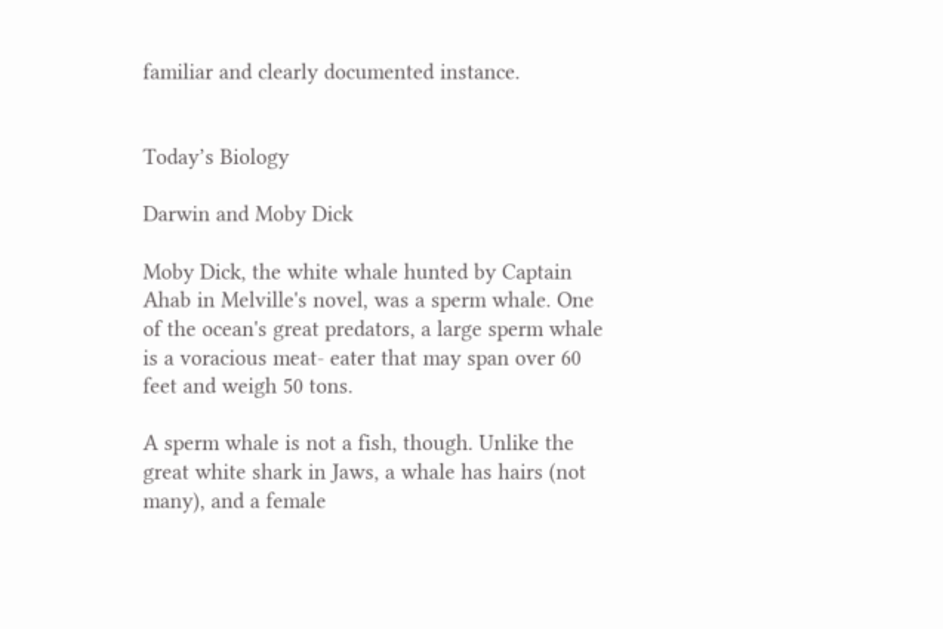familiar and clearly documented instance.


Today’s Biology

Darwin and Moby Dick

Moby Dick, the white whale hunted by Captain Ahab in Melville's novel, was a sperm whale. One of the ocean's great predators, a large sperm whale is a voracious meat- eater that may span over 60 feet and weigh 50 tons.

A sperm whale is not a fish, though. Unlike the great white shark in Jaws, a whale has hairs (not many), and a female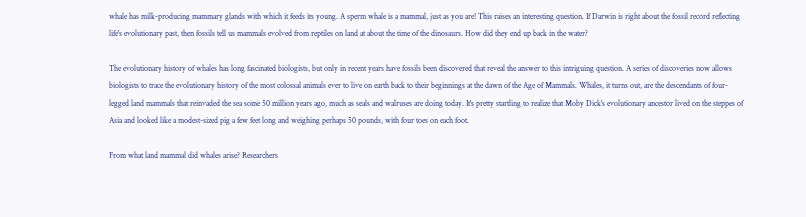whale has milk-producing mammary glands with which it feeds its young. A sperm whale is a mammal, just as you are! This raises an interesting question. If Darwin is right about the fossil record reflecting life's evolutionary past, then fossils tell us mammals evolved from reptiles on land at about the time of the dinosaurs. How did they end up back in the water?

The evolutionary history of whales has long fascinated biologists, but only in recent years have fossils been discovered that reveal the answer to this intriguing question. A series of discoveries now allows biologists to trace the evolutionary history of the most colossal animals ever to live on earth back to their beginnings at the dawn of the Age of Mammals. Whales, it turns out, are the descendants of four-legged land mammals that reinvaded the sea some 50 million years ago, much as seals and walruses are doing today. It's pretty startling to realize that Moby Dick's evolutionary ancestor lived on the steppes of Asia and looked like a modest-sized pig a few feet long and weighing perhaps 50 pounds, with four toes on each foot.

From what land mammal did whales arise? Researchers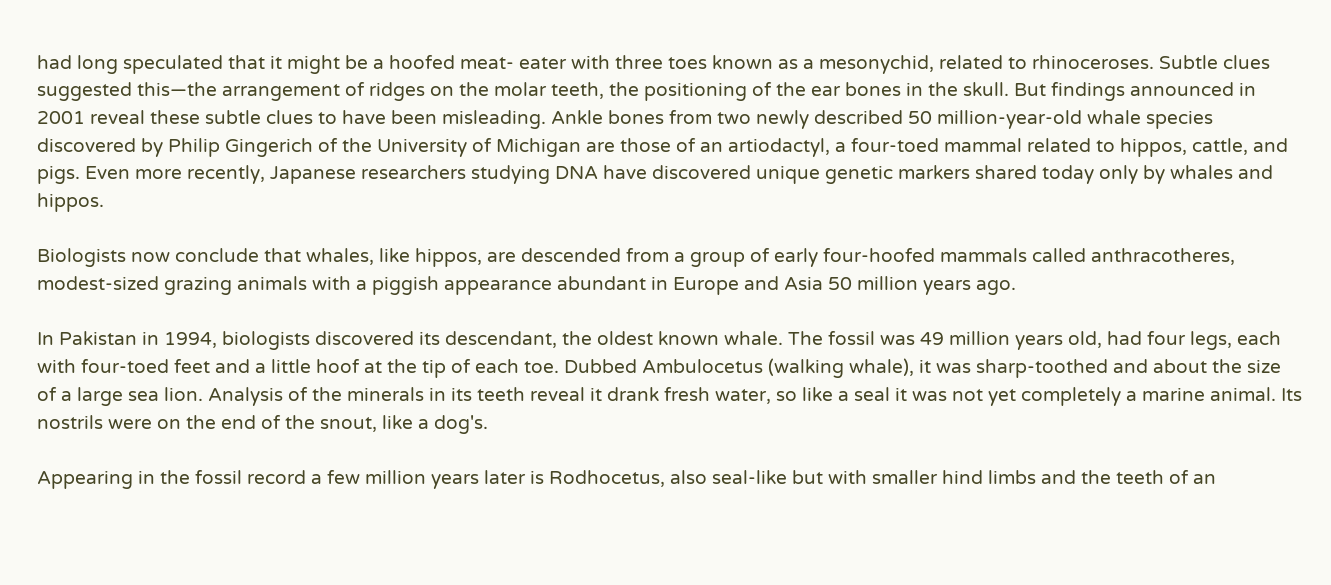had long speculated that it might be a hoofed meat- eater with three toes known as a mesonychid, related to rhinoceroses. Subtle clues suggested this—the arrangement of ridges on the molar teeth, the positioning of the ear bones in the skull. But findings announced in 2001 reveal these subtle clues to have been misleading. Ankle bones from two newly described 50 million-year-old whale species discovered by Philip Gingerich of the University of Michigan are those of an artiodactyl, a four-toed mammal related to hippos, cattle, and pigs. Even more recently, Japanese researchers studying DNA have discovered unique genetic markers shared today only by whales and hippos.

Biologists now conclude that whales, like hippos, are descended from a group of early four-hoofed mammals called anthracotheres, modest-sized grazing animals with a piggish appearance abundant in Europe and Asia 50 million years ago.

In Pakistan in 1994, biologists discovered its descendant, the oldest known whale. The fossil was 49 million years old, had four legs, each with four-toed feet and a little hoof at the tip of each toe. Dubbed Ambulocetus (walking whale), it was sharp-toothed and about the size of a large sea lion. Analysis of the minerals in its teeth reveal it drank fresh water, so like a seal it was not yet completely a marine animal. Its nostrils were on the end of the snout, like a dog's.

Appearing in the fossil record a few million years later is Rodhocetus, also seal-like but with smaller hind limbs and the teeth of an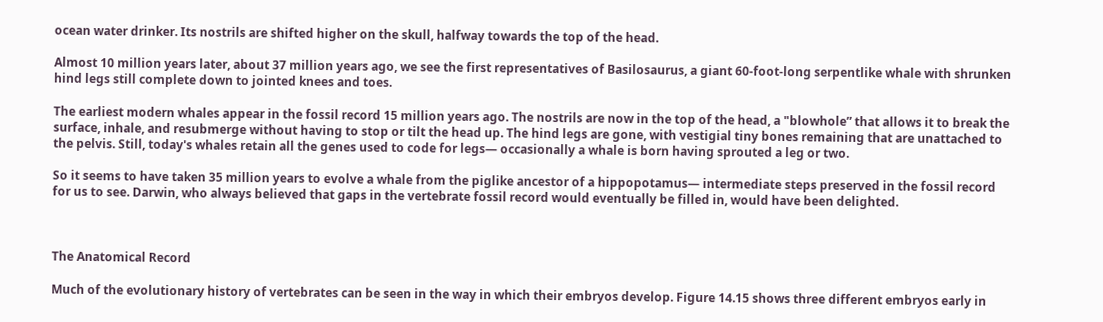ocean water drinker. Its nostrils are shifted higher on the skull, halfway towards the top of the head.

Almost 10 million years later, about 37 million years ago, we see the first representatives of Basilosaurus, a giant 60-foot-long serpentlike whale with shrunken hind legs still complete down to jointed knees and toes.

The earliest modern whales appear in the fossil record 15 million years ago. The nostrils are now in the top of the head, a "blowhole” that allows it to break the surface, inhale, and resubmerge without having to stop or tilt the head up. The hind legs are gone, with vestigial tiny bones remaining that are unattached to the pelvis. Still, today's whales retain all the genes used to code for legs— occasionally a whale is born having sprouted a leg or two.

So it seems to have taken 35 million years to evolve a whale from the piglike ancestor of a hippopotamus— intermediate steps preserved in the fossil record for us to see. Darwin, who always believed that gaps in the vertebrate fossil record would eventually be filled in, would have been delighted.



The Anatomical Record

Much of the evolutionary history of vertebrates can be seen in the way in which their embryos develop. Figure 14.15 shows three different embryos early in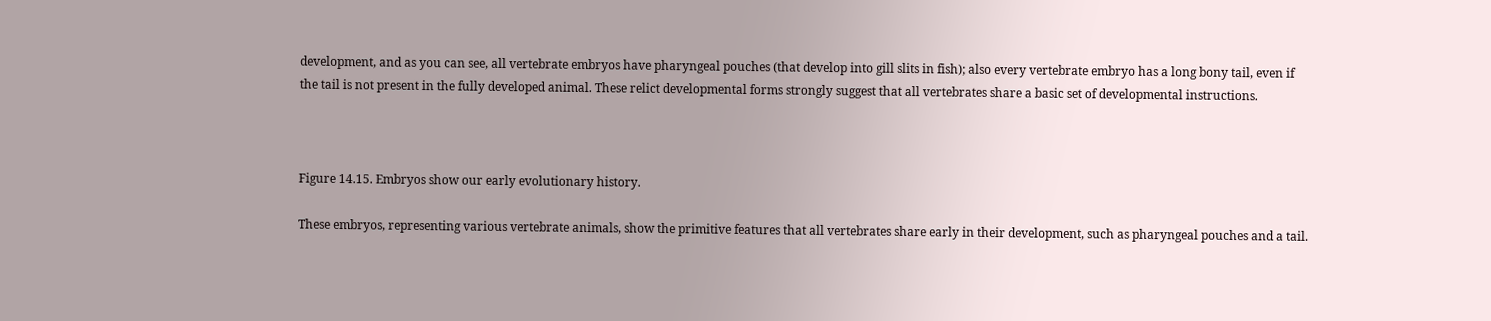development, and as you can see, all vertebrate embryos have pharyngeal pouches (that develop into gill slits in fish); also every vertebrate embryo has a long bony tail, even if the tail is not present in the fully developed animal. These relict developmental forms strongly suggest that all vertebrates share a basic set of developmental instructions.



Figure 14.15. Embryos show our early evolutionary history.

These embryos, representing various vertebrate animals, show the primitive features that all vertebrates share early in their development, such as pharyngeal pouches and a tail.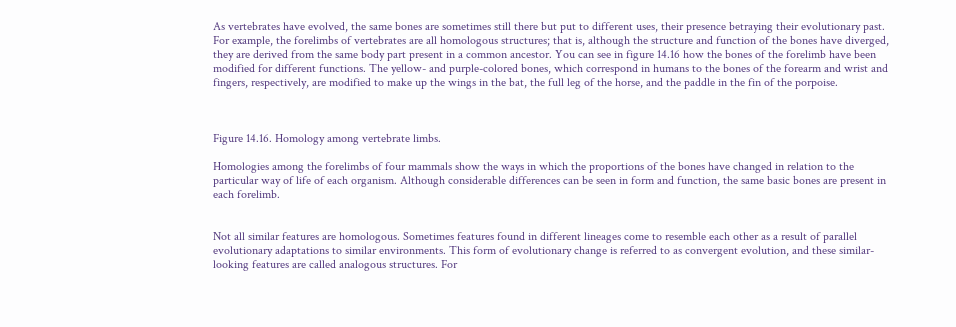As vertebrates have evolved, the same bones are sometimes still there but put to different uses, their presence betraying their evolutionary past. For example, the forelimbs of vertebrates are all homologous structures; that is, although the structure and function of the bones have diverged, they are derived from the same body part present in a common ancestor. You can see in figure 14.16 how the bones of the forelimb have been modified for different functions. The yellow- and purple-colored bones, which correspond in humans to the bones of the forearm and wrist and fingers, respectively, are modified to make up the wings in the bat, the full leg of the horse, and the paddle in the fin of the porpoise.



Figure 14.16. Homology among vertebrate limbs.

Homologies among the forelimbs of four mammals show the ways in which the proportions of the bones have changed in relation to the particular way of life of each organism. Although considerable differences can be seen in form and function, the same basic bones are present in each forelimb.


Not all similar features are homologous. Sometimes features found in different lineages come to resemble each other as a result of parallel evolutionary adaptations to similar environments. This form of evolutionary change is referred to as convergent evolution, and these similar-looking features are called analogous structures. For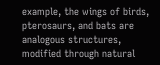example, the wings of birds, pterosaurs, and bats are analogous structures, modified through natural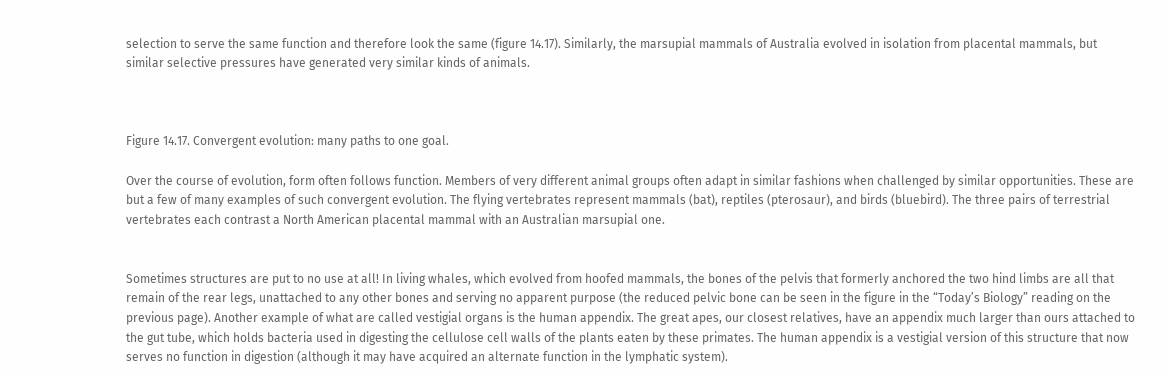selection to serve the same function and therefore look the same (figure 14.17). Similarly, the marsupial mammals of Australia evolved in isolation from placental mammals, but similar selective pressures have generated very similar kinds of animals.



Figure 14.17. Convergent evolution: many paths to one goal.

Over the course of evolution, form often follows function. Members of very different animal groups often adapt in similar fashions when challenged by similar opportunities. These are but a few of many examples of such convergent evolution. The flying vertebrates represent mammals (bat), reptiles (pterosaur), and birds (bluebird). The three pairs of terrestrial vertebrates each contrast a North American placental mammal with an Australian marsupial one.


Sometimes structures are put to no use at all! In living whales, which evolved from hoofed mammals, the bones of the pelvis that formerly anchored the two hind limbs are all that remain of the rear legs, unattached to any other bones and serving no apparent purpose (the reduced pelvic bone can be seen in the figure in the “Today’s Biology” reading on the previous page). Another example of what are called vestigial organs is the human appendix. The great apes, our closest relatives, have an appendix much larger than ours attached to the gut tube, which holds bacteria used in digesting the cellulose cell walls of the plants eaten by these primates. The human appendix is a vestigial version of this structure that now serves no function in digestion (although it may have acquired an alternate function in the lymphatic system).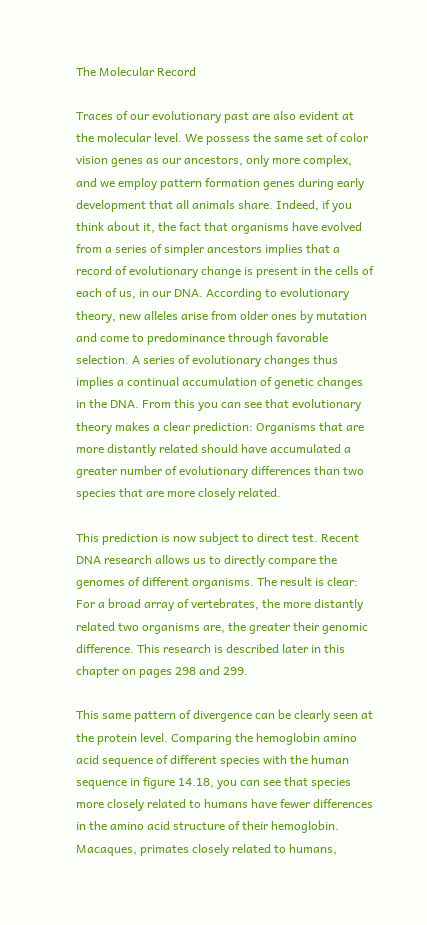The Molecular Record

Traces of our evolutionary past are also evident at the molecular level. We possess the same set of color vision genes as our ancestors, only more complex, and we employ pattern formation genes during early development that all animals share. Indeed, if you think about it, the fact that organisms have evolved from a series of simpler ancestors implies that a record of evolutionary change is present in the cells of each of us, in our DNA. According to evolutionary theory, new alleles arise from older ones by mutation and come to predominance through favorable selection. A series of evolutionary changes thus implies a continual accumulation of genetic changes in the DNA. From this you can see that evolutionary theory makes a clear prediction: Organisms that are more distantly related should have accumulated a greater number of evolutionary differences than two species that are more closely related.

This prediction is now subject to direct test. Recent DNA research allows us to directly compare the genomes of different organisms. The result is clear: For a broad array of vertebrates, the more distantly related two organisms are, the greater their genomic difference. This research is described later in this chapter on pages 298 and 299.

This same pattern of divergence can be clearly seen at the protein level. Comparing the hemoglobin amino acid sequence of different species with the human sequence in figure 14.18, you can see that species more closely related to humans have fewer differences in the amino acid structure of their hemoglobin. Macaques, primates closely related to humans,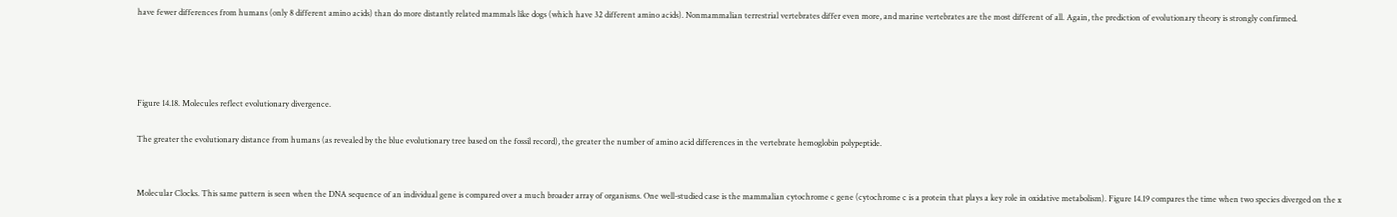have fewer differences from humans (only 8 different amino acids) than do more distantly related mammals like dogs (which have 32 different amino acids). Nonmammalian terrestrial vertebrates differ even more, and marine vertebrates are the most different of all. Again, the prediction of evolutionary theory is strongly confirmed.




Figure 14.18. Molecules reflect evolutionary divergence.

The greater the evolutionary distance from humans (as revealed by the blue evolutionary tree based on the fossil record), the greater the number of amino acid differences in the vertebrate hemoglobin polypeptide.


Molecular Clocks. This same pattern is seen when the DNA sequence of an individual gene is compared over a much broader array of organisms. One well-studied case is the mammalian cytochrome c gene (cytochrome c is a protein that plays a key role in oxidative metabolism). Figure 14.19 compares the time when two species diverged on the x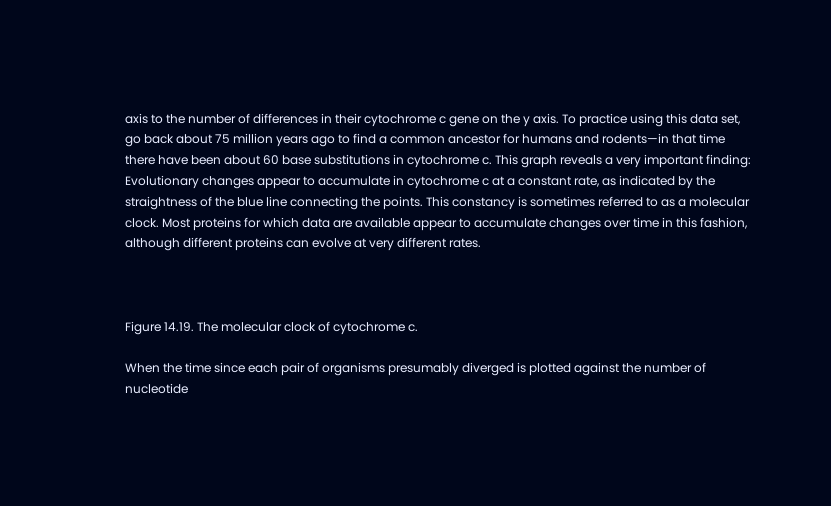axis to the number of differences in their cytochrome c gene on the y axis. To practice using this data set, go back about 75 million years ago to find a common ancestor for humans and rodents—in that time there have been about 60 base substitutions in cytochrome c. This graph reveals a very important finding: Evolutionary changes appear to accumulate in cytochrome c at a constant rate, as indicated by the straightness of the blue line connecting the points. This constancy is sometimes referred to as a molecular clock. Most proteins for which data are available appear to accumulate changes over time in this fashion, although different proteins can evolve at very different rates.



Figure 14.19. The molecular clock of cytochrome c.

When the time since each pair of organisms presumably diverged is plotted against the number of nucleotide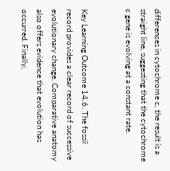differences in cytochrome c, the result is a straight line, suggesting that the cytochrome c gene is evolving at a constant rate.


Key Learning Outcome 14.6. The fossil record provides a clear record of successive evolutionary change. Comparative anatomy also offers evidence that evolution has occurred. Finally,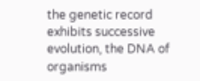the genetic record exhibits successive evolution, the DNA of organisms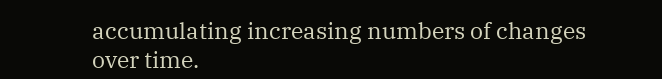accumulating increasing numbers of changes over time.